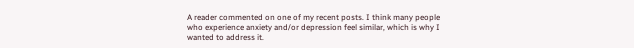A reader commented on one of my recent posts. I think many people who experience anxiety and/or depression feel similar, which is why I wanted to address it.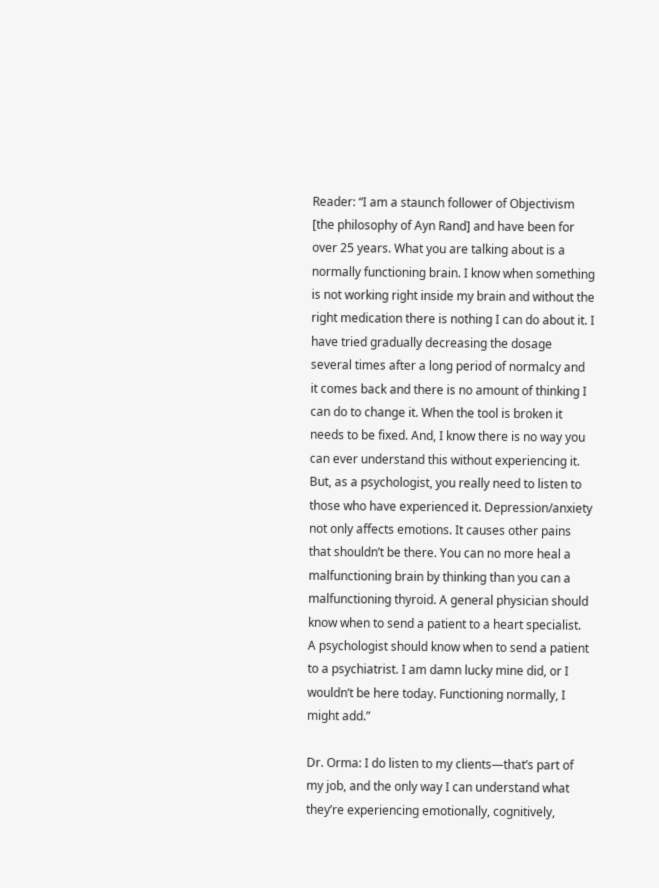Reader: “I am a staunch follower of Objectivism [the philosophy of Ayn Rand] and have been for over 25 years. What you are talking about is a normally functioning brain. I know when something is not working right inside my brain and without the right medication there is nothing I can do about it. I have tried gradually decreasing the dosage several times after a long period of normalcy and it comes back and there is no amount of thinking I can do to change it. When the tool is broken it needs to be fixed. And, I know there is no way you can ever understand this without experiencing it. But, as a psychologist, you really need to listen to those who have experienced it. Depression/anxiety not only affects emotions. It causes other pains that shouldn’t be there. You can no more heal a malfunctioning brain by thinking than you can a malfunctioning thyroid. A general physician should know when to send a patient to a heart specialist. A psychologist should know when to send a patient to a psychiatrist. I am damn lucky mine did, or I wouldn’t be here today. Functioning normally, I might add.”

Dr. Orma: I do listen to my clients—that’s part of my job, and the only way I can understand what they’re experiencing emotionally, cognitively,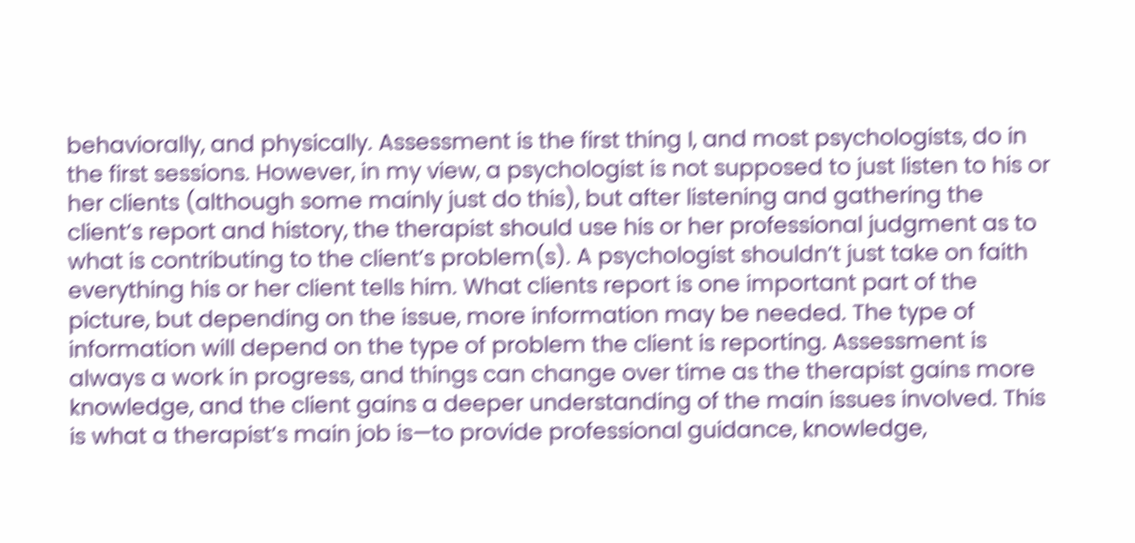behaviorally, and physically. Assessment is the first thing I, and most psychologists, do in the first sessions. However, in my view, a psychologist is not supposed to just listen to his or her clients (although some mainly just do this), but after listening and gathering the client’s report and history, the therapist should use his or her professional judgment as to what is contributing to the client’s problem(s). A psychologist shouldn’t just take on faith everything his or her client tells him. What clients report is one important part of the picture, but depending on the issue, more information may be needed. The type of information will depend on the type of problem the client is reporting. Assessment is always a work in progress, and things can change over time as the therapist gains more knowledge, and the client gains a deeper understanding of the main issues involved. This is what a therapist’s main job is—to provide professional guidance, knowledge,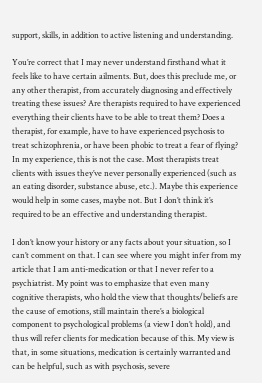support, skills, in addition to active listening and understanding.

You’re correct that I may never understand firsthand what it feels like to have certain ailments. But, does this preclude me, or any other therapist, from accurately diagnosing and effectively treating these issues? Are therapists required to have experienced everything their clients have to be able to treat them? Does a therapist, for example, have to have experienced psychosis to treat schizophrenia, or have been phobic to treat a fear of flying? In my experience, this is not the case. Most therapists treat clients with issues they’ve never personally experienced (such as an eating disorder, substance abuse, etc.). Maybe this experience would help in some cases, maybe not. But I don’t think it’s required to be an effective and understanding therapist.

I don’t know your history or any facts about your situation, so I can’t comment on that. I can see where you might infer from my article that I am anti-medication or that I never refer to a psychiatrist. My point was to emphasize that even many cognitive therapists, who hold the view that thoughts/beliefs are the cause of emotions, still maintain there’s a biological component to psychological problems (a view I don’t hold), and thus will refer clients for medication because of this. My view is that, in some situations, medication is certainly warranted and can be helpful, such as with psychosis, severe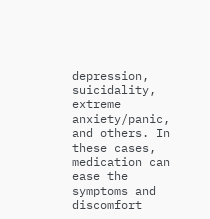depression, suicidality, extreme anxiety/panic, and others. In these cases, medication can ease the symptoms and discomfort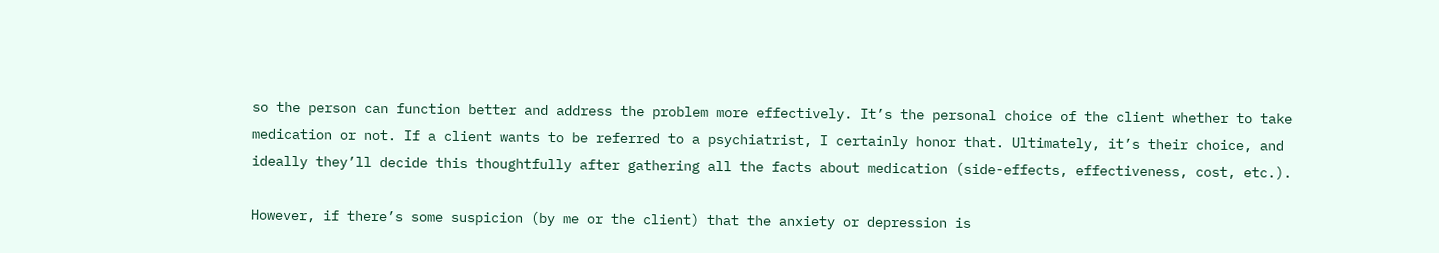so the person can function better and address the problem more effectively. It’s the personal choice of the client whether to take medication or not. If a client wants to be referred to a psychiatrist, I certainly honor that. Ultimately, it’s their choice, and ideally they’ll decide this thoughtfully after gathering all the facts about medication (side-effects, effectiveness, cost, etc.).

However, if there’s some suspicion (by me or the client) that the anxiety or depression is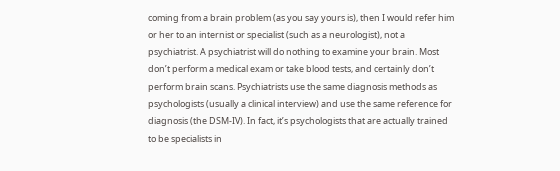coming from a brain problem (as you say yours is), then I would refer him or her to an internist or specialist (such as a neurologist), not a psychiatrist. A psychiatrist will do nothing to examine your brain. Most don’t perform a medical exam or take blood tests, and certainly don’t perform brain scans. Psychiatrists use the same diagnosis methods as psychologists (usually a clinical interview) and use the same reference for diagnosis (the DSM-IV). In fact, it’s psychologists that are actually trained to be specialists in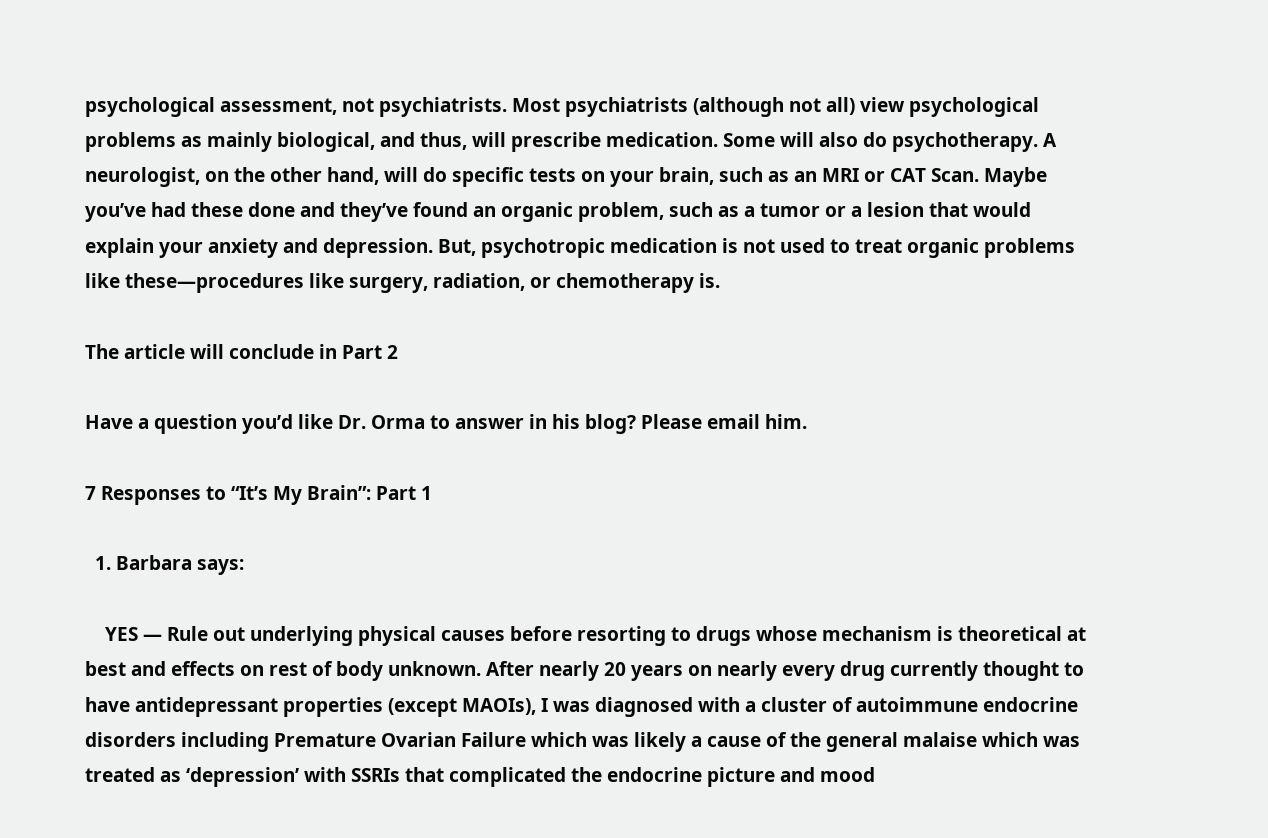psychological assessment, not psychiatrists. Most psychiatrists (although not all) view psychological problems as mainly biological, and thus, will prescribe medication. Some will also do psychotherapy. A neurologist, on the other hand, will do specific tests on your brain, such as an MRI or CAT Scan. Maybe you’ve had these done and they’ve found an organic problem, such as a tumor or a lesion that would explain your anxiety and depression. But, psychotropic medication is not used to treat organic problems like these—procedures like surgery, radiation, or chemotherapy is.

The article will conclude in Part 2

Have a question you’d like Dr. Orma to answer in his blog? Please email him.

7 Responses to “It’s My Brain”: Part 1

  1. Barbara says:

    YES — Rule out underlying physical causes before resorting to drugs whose mechanism is theoretical at best and effects on rest of body unknown. After nearly 20 years on nearly every drug currently thought to have antidepressant properties (except MAOIs), I was diagnosed with a cluster of autoimmune endocrine disorders including Premature Ovarian Failure which was likely a cause of the general malaise which was treated as ‘depression’ with SSRIs that complicated the endocrine picture and mood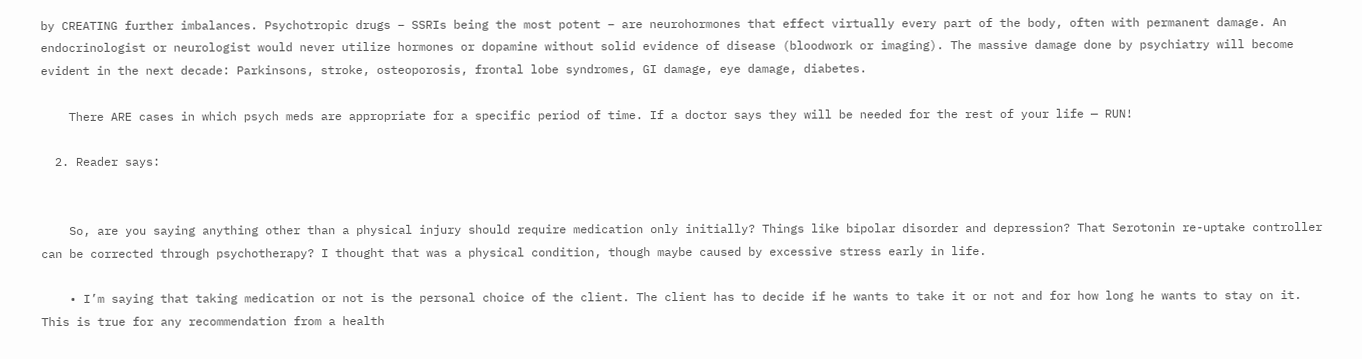by CREATING further imbalances. Psychotropic drugs – SSRIs being the most potent – are neurohormones that effect virtually every part of the body, often with permanent damage. An endocrinologist or neurologist would never utilize hormones or dopamine without solid evidence of disease (bloodwork or imaging). The massive damage done by psychiatry will become evident in the next decade: Parkinsons, stroke, osteoporosis, frontal lobe syndromes, GI damage, eye damage, diabetes.

    There ARE cases in which psych meds are appropriate for a specific period of time. If a doctor says they will be needed for the rest of your life — RUN!

  2. Reader says:


    So, are you saying anything other than a physical injury should require medication only initially? Things like bipolar disorder and depression? That Serotonin re-uptake controller can be corrected through psychotherapy? I thought that was a physical condition, though maybe caused by excessive stress early in life.

    • I’m saying that taking medication or not is the personal choice of the client. The client has to decide if he wants to take it or not and for how long he wants to stay on it. This is true for any recommendation from a health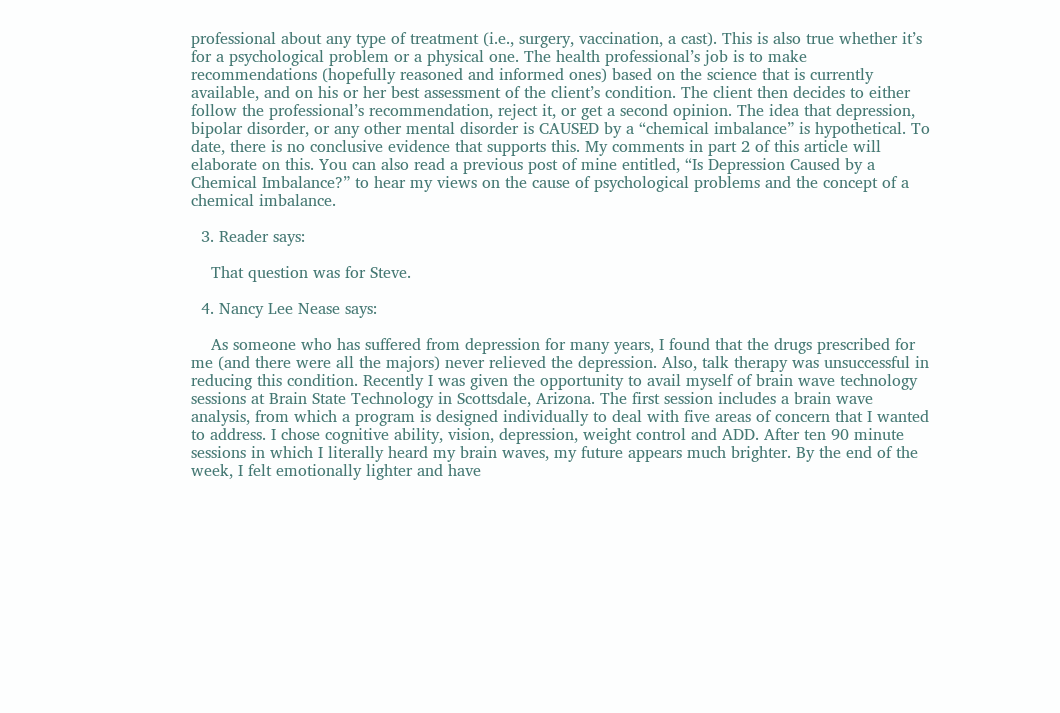professional about any type of treatment (i.e., surgery, vaccination, a cast). This is also true whether it’s for a psychological problem or a physical one. The health professional’s job is to make recommendations (hopefully reasoned and informed ones) based on the science that is currently available, and on his or her best assessment of the client’s condition. The client then decides to either follow the professional’s recommendation, reject it, or get a second opinion. The idea that depression, bipolar disorder, or any other mental disorder is CAUSED by a “chemical imbalance” is hypothetical. To date, there is no conclusive evidence that supports this. My comments in part 2 of this article will elaborate on this. You can also read a previous post of mine entitled, “Is Depression Caused by a Chemical Imbalance?” to hear my views on the cause of psychological problems and the concept of a chemical imbalance.

  3. Reader says:

    That question was for Steve.

  4. Nancy Lee Nease says:

    As someone who has suffered from depression for many years, I found that the drugs prescribed for me (and there were all the majors) never relieved the depression. Also, talk therapy was unsuccessful in reducing this condition. Recently I was given the opportunity to avail myself of brain wave technology sessions at Brain State Technology in Scottsdale, Arizona. The first session includes a brain wave analysis, from which a program is designed individually to deal with five areas of concern that I wanted to address. I chose cognitive ability, vision, depression, weight control and ADD. After ten 90 minute sessions in which I literally heard my brain waves, my future appears much brighter. By the end of the week, I felt emotionally lighter and have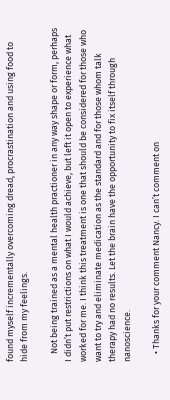found myself incrementally overcoming dread, procrastination and using food to hide from my feelings.

    Not being trained as a mental health practioner in any way shape or form, perhaps I didn’t put restrictions on what I would achieve, but left it open to experience what worked for me. I think this treatment is one that should be considered for those who want to try and eliminate medication as the standard and for those whom talk therapy had no results. Let the brain have the opportunity to fix itself through nanoscience.

    • Thanks for your comment Nancy. I can’t comment on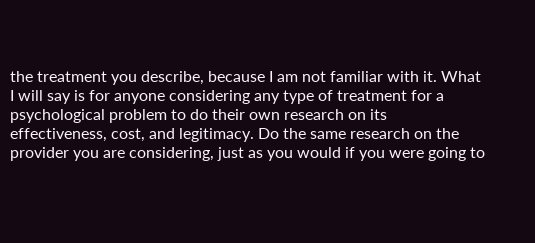the treatment you describe, because I am not familiar with it. What I will say is for anyone considering any type of treatment for a psychological problem to do their own research on its effectiveness, cost, and legitimacy. Do the same research on the provider you are considering, just as you would if you were going to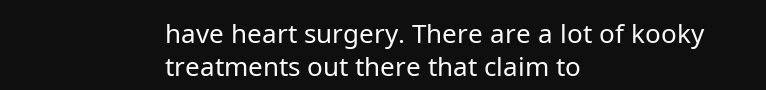have heart surgery. There are a lot of kooky treatments out there that claim to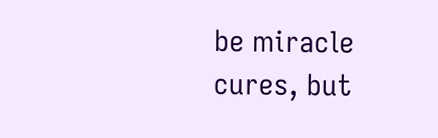be miracle cures, but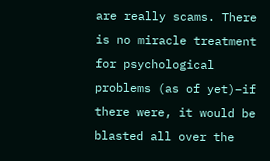are really scams. There is no miracle treatment for psychological problems (as of yet)–if there were, it would be blasted all over the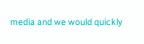media and we would quickly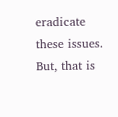eradicate these issues. But, that is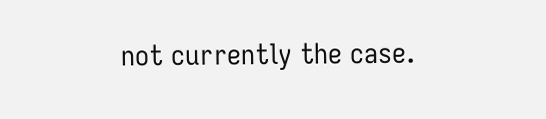not currently the case.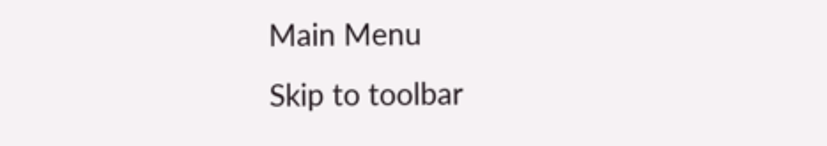Main Menu
Skip to toolbar